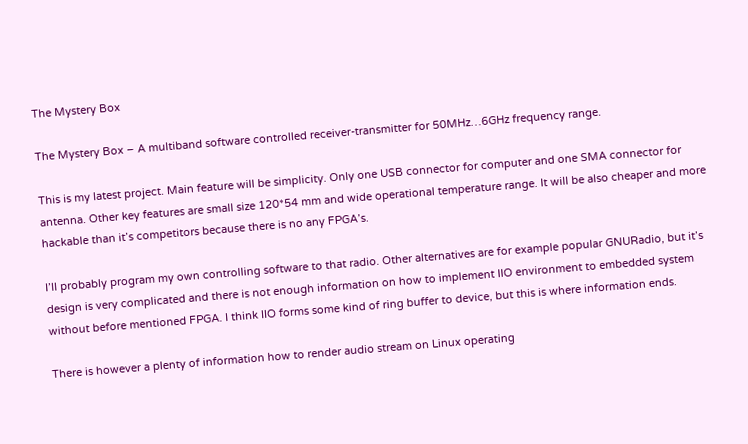The Mystery Box

The Mystery Box – A multiband software controlled receiver-transmitter for 50MHz…6GHz frequency range.

This is my latest project. Main feature will be simplicity. Only one USB connector for computer and one SMA connector for antenna. Other key features are small size 120*54 mm and wide operational temperature range. It will be also cheaper and more hackable than it’s competitors because there is no any FPGA’s.

I’ll probably program my own controlling software to that radio. Other alternatives are for example popular GNURadio, but it’s design is very complicated and there is not enough information on how to implement IIO environment to embedded system without before mentioned FPGA. I think IIO forms some kind of ring buffer to device, but this is where information ends.

There is however a plenty of information how to render audio stream on Linux operating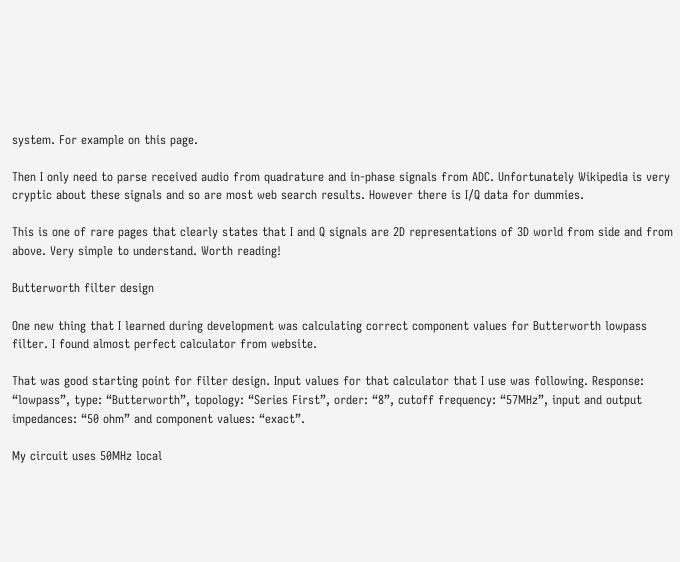system. For example on this page.

Then I only need to parse received audio from quadrature and in-phase signals from ADC. Unfortunately Wikipedia is very cryptic about these signals and so are most web search results. However there is I/Q data for dummies.

This is one of rare pages that clearly states that I and Q signals are 2D representations of 3D world from side and from above. Very simple to understand. Worth reading!

Butterworth filter design

One new thing that I learned during development was calculating correct component values for Butterworth lowpass filter. I found almost perfect calculator from website.

That was good starting point for filter design. Input values for that calculator that I use was following. Response: “lowpass”, type: “Butterworth”, topology: “Series First”, order: “8”, cutoff frequency: “57MHz”, input and output impedances: “50 ohm” and component values: “exact”.

My circuit uses 50MHz local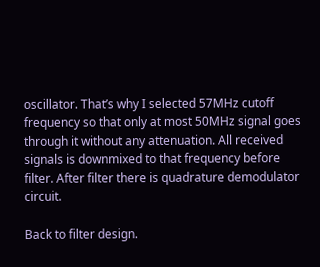oscillator. That’s why I selected 57MHz cutoff frequency so that only at most 50MHz signal goes through it without any attenuation. All received signals is downmixed to that frequency before filter. After filter there is quadrature demodulator circuit.

Back to filter design.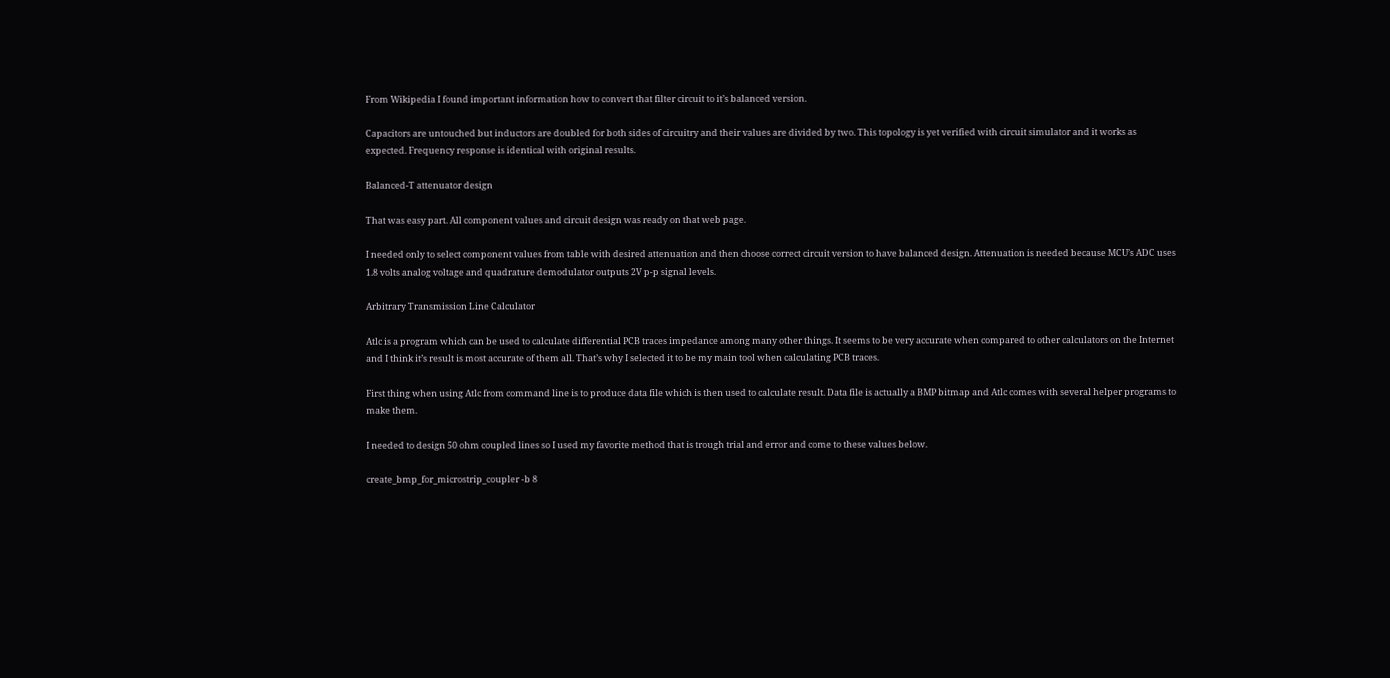From Wikipedia I found important information how to convert that filter circuit to it’s balanced version.

Capacitors are untouched but inductors are doubled for both sides of circuitry and their values are divided by two. This topology is yet verified with circuit simulator and it works as expected. Frequency response is identical with original results.

Balanced-T attenuator design

That was easy part. All component values and circuit design was ready on that web page.

I needed only to select component values from table with desired attenuation and then choose correct circuit version to have balanced design. Attenuation is needed because MCU’s ADC uses 1.8 volts analog voltage and quadrature demodulator outputs 2V p-p signal levels.

Arbitrary Transmission Line Calculator

Atlc is a program which can be used to calculate differential PCB traces impedance among many other things. It seems to be very accurate when compared to other calculators on the Internet and I think it’s result is most accurate of them all. That’s why I selected it to be my main tool when calculating PCB traces.

First thing when using Atlc from command line is to produce data file which is then used to calculate result. Data file is actually a BMP bitmap and Atlc comes with several helper programs to make them.

I needed to design 50 ohm coupled lines so I used my favorite method that is trough trial and error and come to these values below.

create_bmp_for_microstrip_coupler -b 8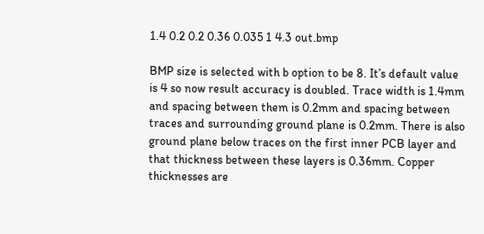1.4 0.2 0.2 0.36 0.035 1 4.3 out.bmp

BMP size is selected with b option to be 8. It’s default value is 4 so now result accuracy is doubled. Trace width is 1.4mm and spacing between them is 0.2mm and spacing between traces and surrounding ground plane is 0.2mm. There is also ground plane below traces on the first inner PCB layer and that thickness between these layers is 0.36mm. Copper thicknesses are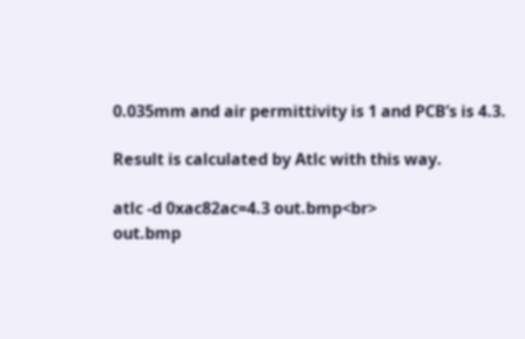0.035mm and air permittivity is 1 and PCB’s is 4.3.

Result is calculated by Atlc with this way.

atlc -d 0xac82ac=4.3 out.bmp<br>
out.bmp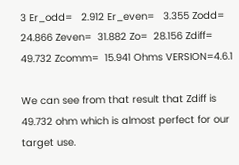3 Er_odd=   2.912 Er_even=   3.355 Zodd=  24.866 Zeven=  31.882 Zo=  28.156 Zdiff=  49.732 Zcomm=  15.941 Ohms VERSION=4.6.1

We can see from that result that Zdiff is 49.732 ohm which is almost perfect for our target use.